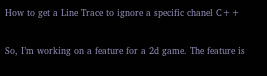How to get a Line Trace to ignore a specific chanel C++

So, I’m working on a feature for a 2d game. The feature is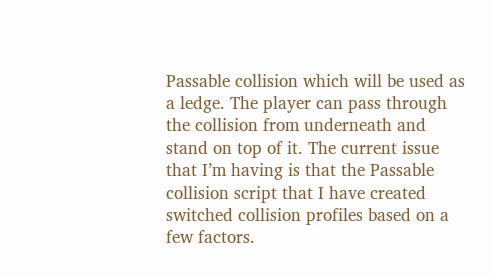Passable collision which will be used as a ledge. The player can pass through the collision from underneath and stand on top of it. The current issue that I’m having is that the Passable collision script that I have created switched collision profiles based on a few factors.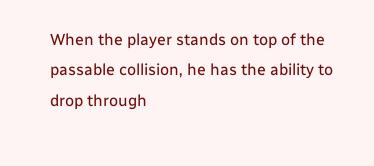When the player stands on top of the passable collision, he has the ability to drop through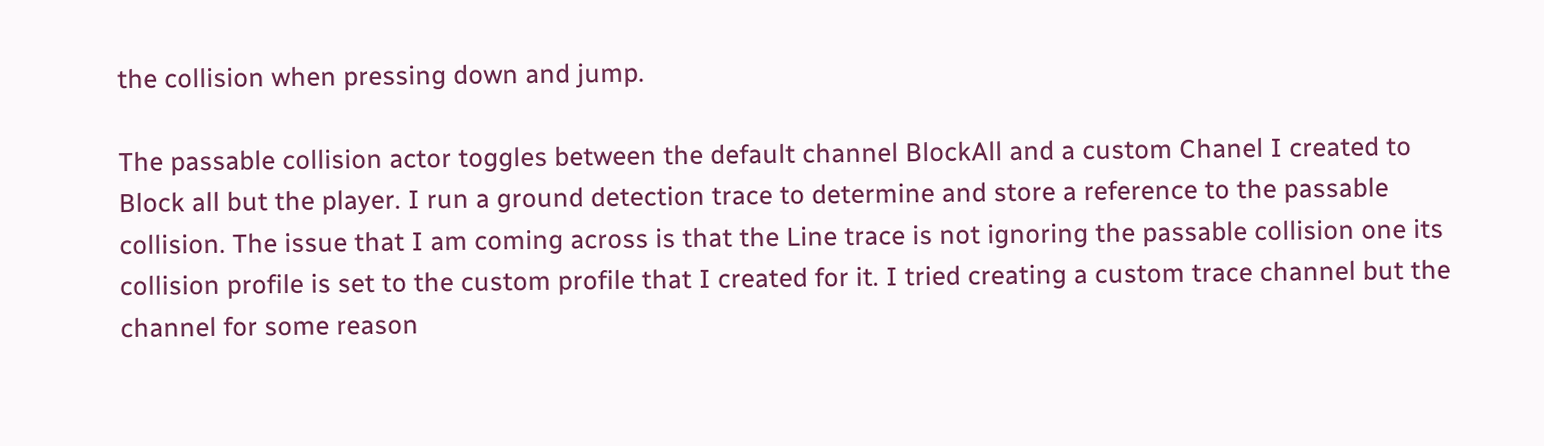the collision when pressing down and jump.

The passable collision actor toggles between the default channel BlockAll and a custom Chanel I created to Block all but the player. I run a ground detection trace to determine and store a reference to the passable collision. The issue that I am coming across is that the Line trace is not ignoring the passable collision one its collision profile is set to the custom profile that I created for it. I tried creating a custom trace channel but the channel for some reason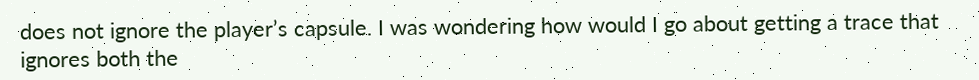does not ignore the player’s capsule. I was wondering how would I go about getting a trace that ignores both the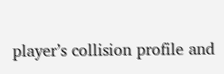player’s collision profile and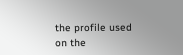the profile used on the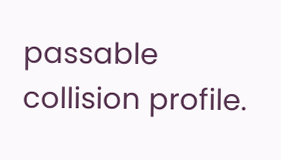passable collision profile.